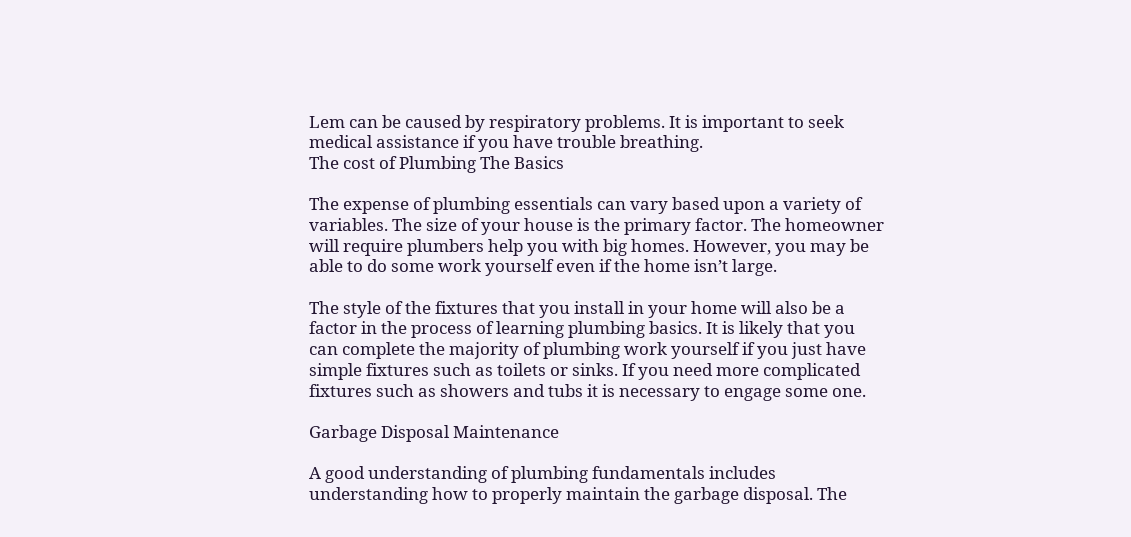Lem can be caused by respiratory problems. It is important to seek medical assistance if you have trouble breathing.
The cost of Plumbing The Basics

The expense of plumbing essentials can vary based upon a variety of variables. The size of your house is the primary factor. The homeowner will require plumbers help you with big homes. However, you may be able to do some work yourself even if the home isn’t large.

The style of the fixtures that you install in your home will also be a factor in the process of learning plumbing basics. It is likely that you can complete the majority of plumbing work yourself if you just have simple fixtures such as toilets or sinks. If you need more complicated fixtures such as showers and tubs it is necessary to engage some one.

Garbage Disposal Maintenance

A good understanding of plumbing fundamentals includes understanding how to properly maintain the garbage disposal. The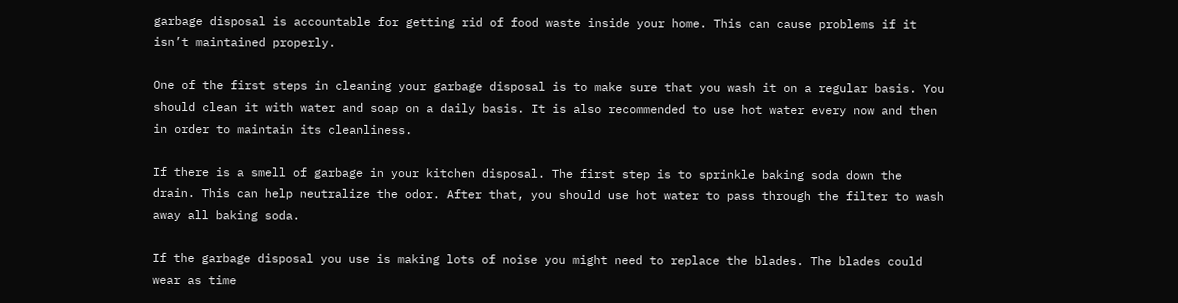garbage disposal is accountable for getting rid of food waste inside your home. This can cause problems if it isn’t maintained properly.

One of the first steps in cleaning your garbage disposal is to make sure that you wash it on a regular basis. You should clean it with water and soap on a daily basis. It is also recommended to use hot water every now and then in order to maintain its cleanliness.

If there is a smell of garbage in your kitchen disposal. The first step is to sprinkle baking soda down the drain. This can help neutralize the odor. After that, you should use hot water to pass through the filter to wash away all baking soda.

If the garbage disposal you use is making lots of noise you might need to replace the blades. The blades could wear as time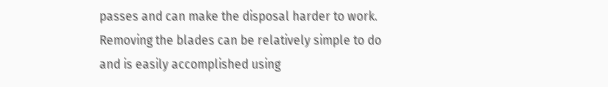passes and can make the disposal harder to work. Removing the blades can be relatively simple to do and is easily accomplished using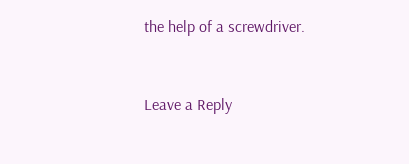the help of a screwdriver.


Leave a Reply